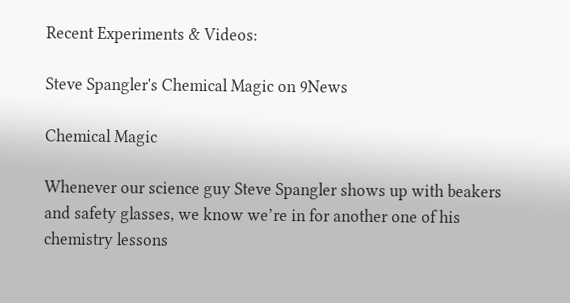Recent Experiments & Videos:

Steve Spangler's Chemical Magic on 9News

Chemical Magic

Whenever our science guy Steve Spangler shows up with beakers and safety glasses, we know we’re in for another one of his chemistry lessons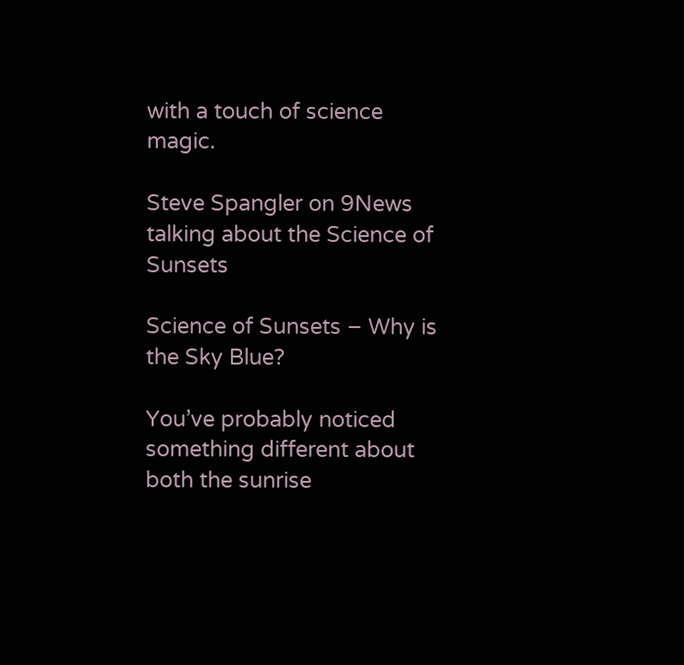with a touch of science magic.

Steve Spangler on 9News talking about the Science of Sunsets

Science of Sunsets – Why is the Sky Blue?

You’ve probably noticed something different about both the sunrise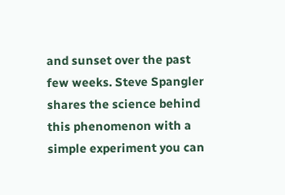and sunset over the past few weeks. Steve Spangler shares the science behind this phenomenon with a simple experiment you can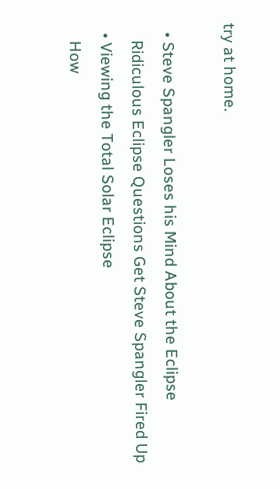try at home.

  • Steve Spangler Loses his Mind About the Eclipse
    Ridiculous Eclipse Questions Get Steve Spangler Fired Up
  • Viewing the Total Solar Eclipse
    How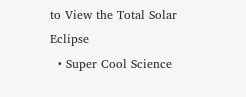to View the Total Solar Eclipse
  • Super Cool Science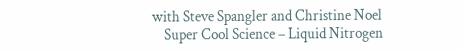with Steve Spangler and Christine Noel
    Super Cool Science – Liquid Nitrogen